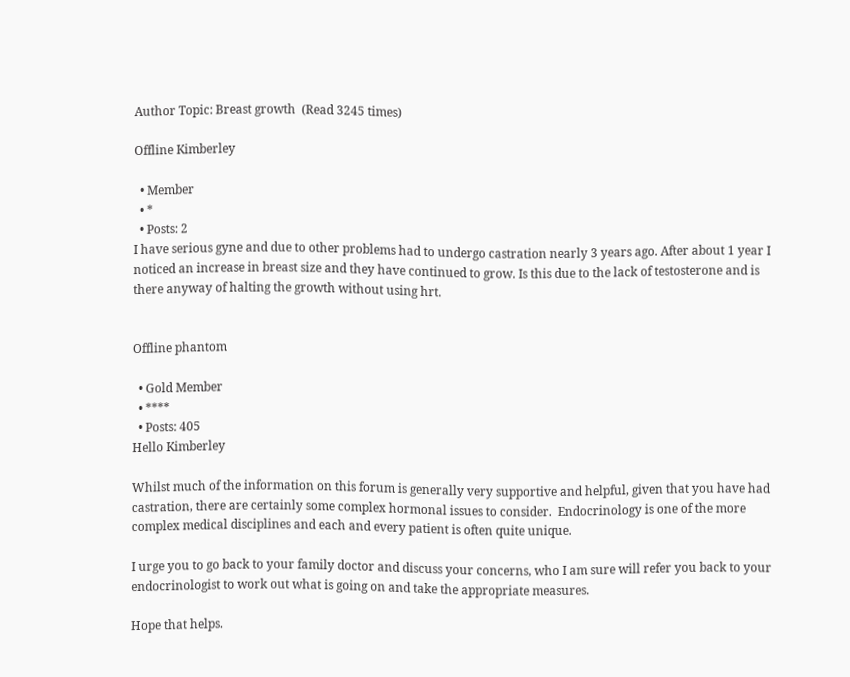Author Topic: Breast growth  (Read 3245 times)

Offline Kimberley

  • Member
  • *
  • Posts: 2
I have serious gyne and due to other problems had to undergo castration nearly 3 years ago. After about 1 year I noticed an increase in breast size and they have continued to grow. Is this due to the lack of testosterone and is there anyway of halting the growth without using hrt.


Offline phantom

  • Gold Member
  • ****
  • Posts: 405
Hello Kimberley

Whilst much of the information on this forum is generally very supportive and helpful, given that you have had castration, there are certainly some complex hormonal issues to consider.  Endocrinology is one of the more complex medical disciplines and each and every patient is often quite unique.

I urge you to go back to your family doctor and discuss your concerns, who I am sure will refer you back to your endocrinologist to work out what is going on and take the appropriate measures.

Hope that helps.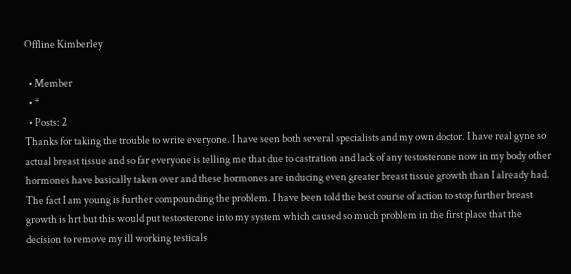Offline Kimberley

  • Member
  • *
  • Posts: 2
Thanks for taking the trouble to write everyone. I have seen both several specialists and my own doctor. I have real gyne so actual breast tissue and so far everyone is telling me that due to castration and lack of any testosterone now in my body other hormones have basically taken over and these hormones are inducing even greater breast tissue growth than I already had. The fact I am young is further compounding the problem. I have been told the best course of action to stop further breast growth is hrt but this would put testosterone into my system which caused so much problem in the first place that the decision to remove my ill working testicals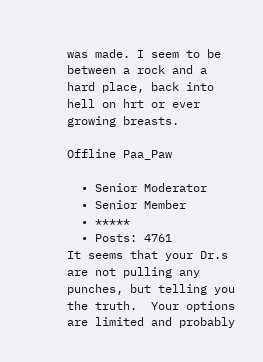was made. I seem to be between a rock and a hard place, back into hell on hrt or ever growing breasts.

Offline Paa_Paw

  • Senior Moderator
  • Senior Member
  • *****
  • Posts: 4761
It seems that your Dr.s are not pulling any punches, but telling you the truth.  Your options are limited and probably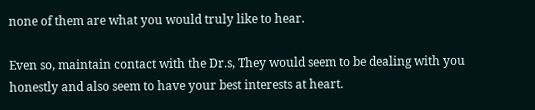none of them are what you would truly like to hear.

Even so, maintain contact with the Dr.s, They would seem to be dealing with you honestly and also seem to have your best interests at heart.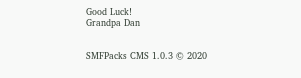Good Luck!
Grandpa Dan


SMFPacks CMS 1.0.3 © 2020